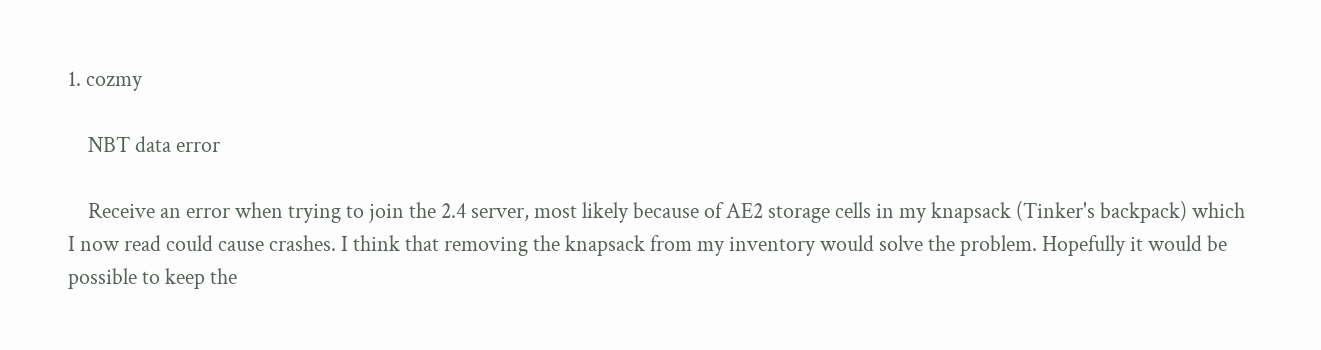1. cozmy

    NBT data error

    Receive an error when trying to join the 2.4 server, most likely because of AE2 storage cells in my knapsack (Tinker's backpack) which I now read could cause crashes. I think that removing the knapsack from my inventory would solve the problem. Hopefully it would be possible to keep the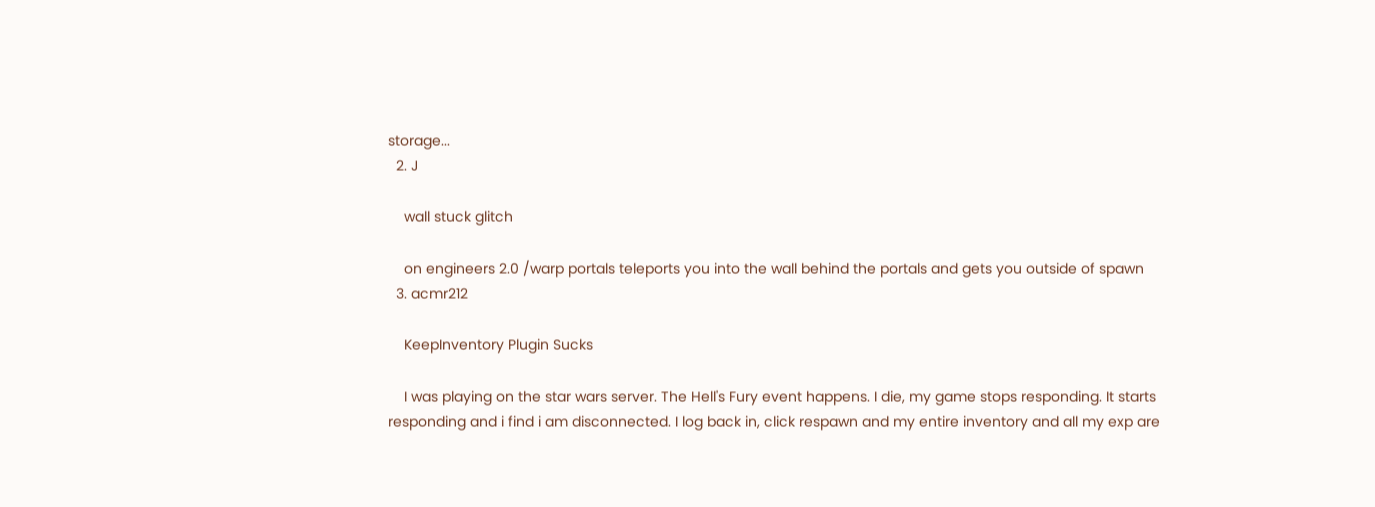storage...
  2. J

    wall stuck glitch

    on engineers 2.0 /warp portals teleports you into the wall behind the portals and gets you outside of spawn
  3. acmr212

    KeepInventory Plugin Sucks

    I was playing on the star wars server. The Hell's Fury event happens. I die, my game stops responding. It starts responding and i find i am disconnected. I log back in, click respawn and my entire inventory and all my exp are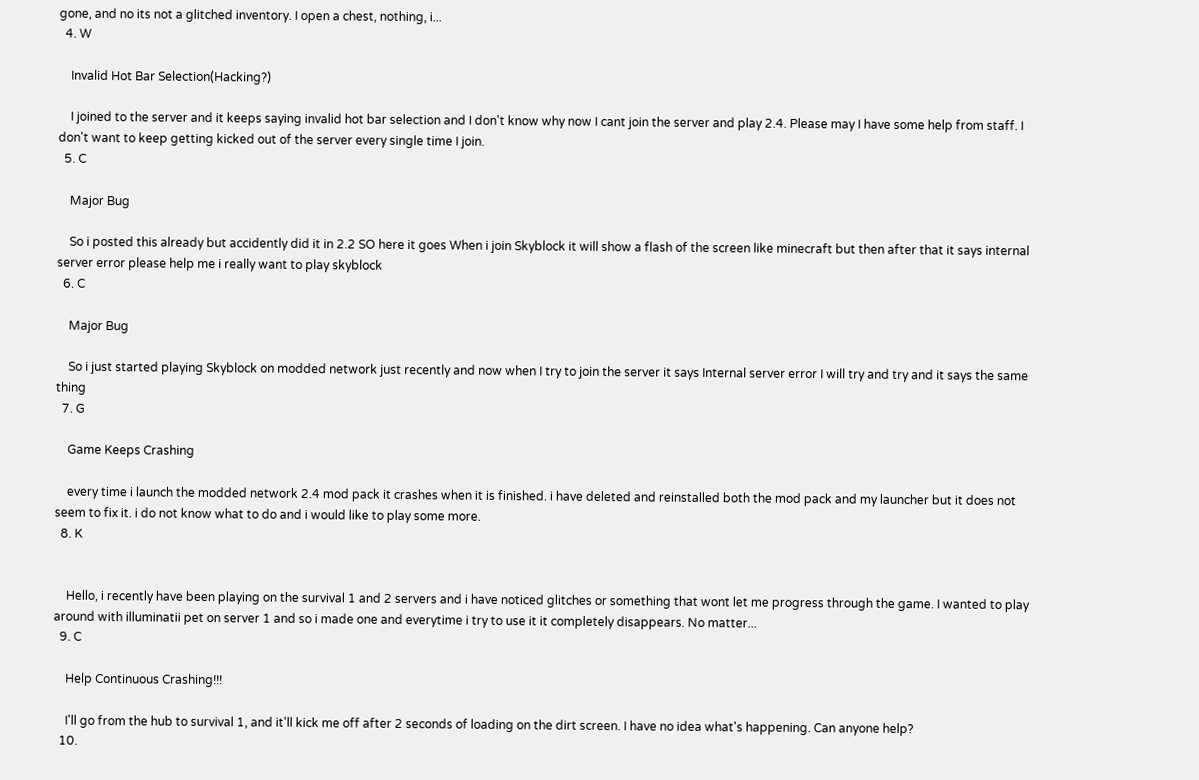gone, and no its not a glitched inventory. I open a chest, nothing, i...
  4. W

    Invalid Hot Bar Selection(Hacking?)

    I joined to the server and it keeps saying invalid hot bar selection and I don't know why now I cant join the server and play 2.4. Please may I have some help from staff. I don't want to keep getting kicked out of the server every single time I join.
  5. C

    Major Bug

    So i posted this already but accidently did it in 2.2 SO here it goes When i join Skyblock it will show a flash of the screen like minecraft but then after that it says internal server error please help me i really want to play skyblock
  6. C

    Major Bug

    So i just started playing Skyblock on modded network just recently and now when I try to join the server it says Internal server error I will try and try and it says the same thing
  7. G

    Game Keeps Crashing

    every time i launch the modded network 2.4 mod pack it crashes when it is finished. i have deleted and reinstalled both the mod pack and my launcher but it does not seem to fix it. i do not know what to do and i would like to play some more.
  8. K


    Hello, i recently have been playing on the survival 1 and 2 servers and i have noticed glitches or something that wont let me progress through the game. I wanted to play around with illuminatii pet on server 1 and so i made one and everytime i try to use it it completely disappears. No matter...
  9. C

    Help Continuous Crashing!!!

    I'll go from the hub to survival 1, and it'll kick me off after 2 seconds of loading on the dirt screen. I have no idea what's happening. Can anyone help?
  10.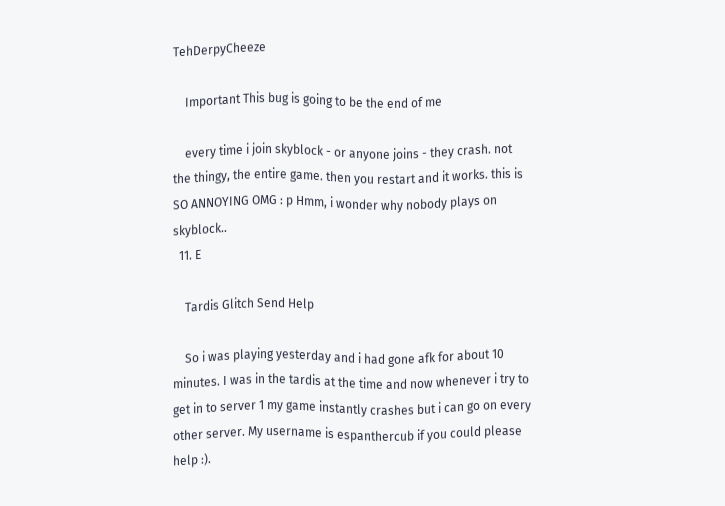TehDerpyCheeze

    Important This bug is going to be the end of me

    every time i join skyblock - or anyone joins - they crash. not the thingy, the entire game. then you restart and it works. this is SO ANNOYING OMG : p Hmm, i wonder why nobody plays on skyblock..
  11. E

    Tardis Glitch Send Help

    So i was playing yesterday and i had gone afk for about 10 minutes. I was in the tardis at the time and now whenever i try to get in to server 1 my game instantly crashes but i can go on every other server. My username is espanthercub if you could please help :).